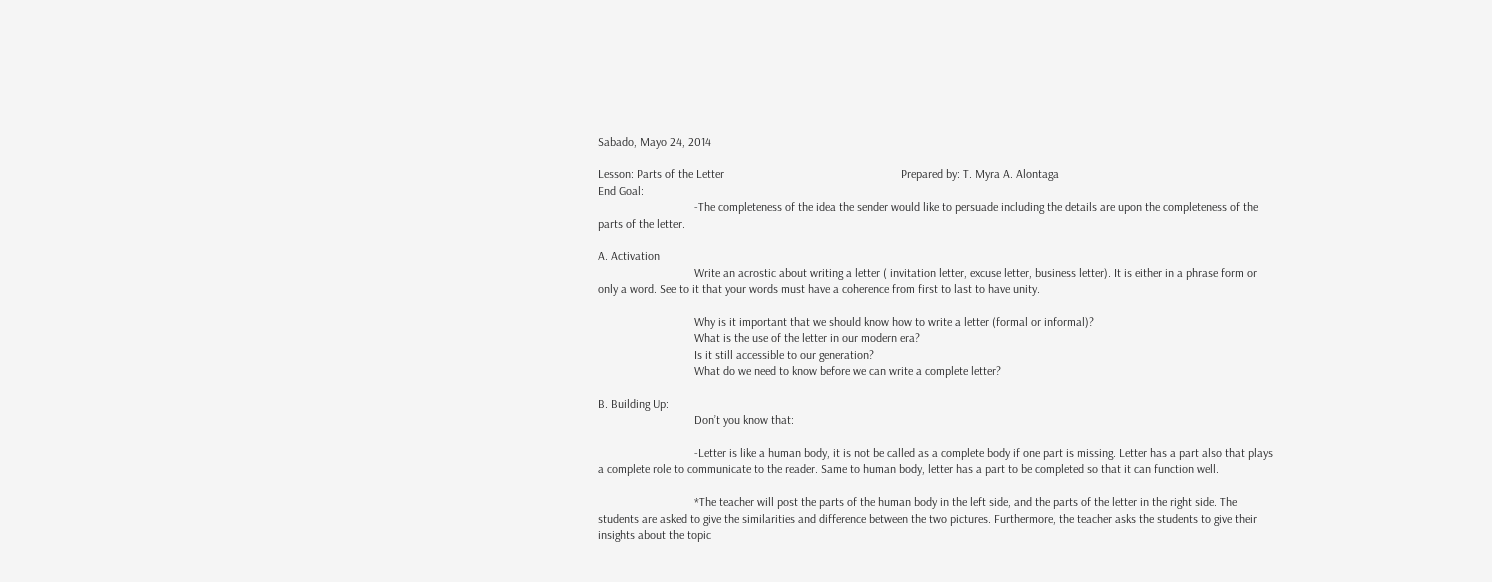Sabado, Mayo 24, 2014

Lesson: Parts of the Letter                                                           Prepared by: T. Myra A. Alontaga
End Goal:
                                -The completeness of the idea the sender would like to persuade including the details are upon the completeness of the parts of the letter.

A. Activation
                                Write an acrostic about writing a letter ( invitation letter, excuse letter, business letter). It is either in a phrase form or only a word. See to it that your words must have a coherence from first to last to have unity.

                                Why is it important that we should know how to write a letter (formal or informal)?
                                What is the use of the letter in our modern era?
                                Is it still accessible to our generation?
                                What do we need to know before we can write a complete letter?

B. Building Up:
                                Don’t you know that:

                                -Letter is like a human body, it is not be called as a complete body if one part is missing. Letter has a part also that plays a complete role to communicate to the reader. Same to human body, letter has a part to be completed so that it can function well.

                                *The teacher will post the parts of the human body in the left side, and the parts of the letter in the right side. The students are asked to give the similarities and difference between the two pictures. Furthermore, the teacher asks the students to give their insights about the topic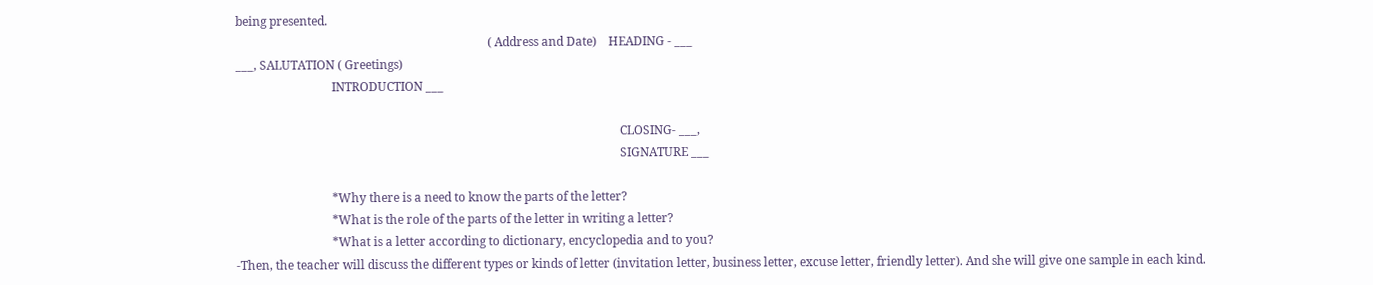being presented.
                                                                                    ( Address and Date)    HEADING - ___
___, SALUTATION ( Greetings)
                                INTRODUCTION ___

                                                                                                                                CLOSING- ___,
                                                                                                                                SIGNATURE ___

                                *Why there is a need to know the parts of the letter?
                                *What is the role of the parts of the letter in writing a letter?
                                *What is a letter according to dictionary, encyclopedia and to you?
-Then, the teacher will discuss the different types or kinds of letter (invitation letter, business letter, excuse letter, friendly letter). And she will give one sample in each kind.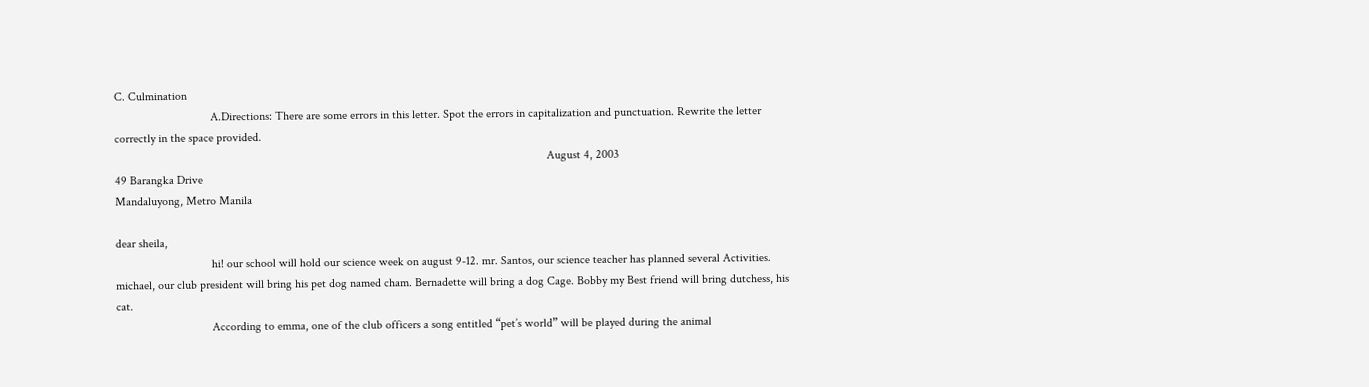C. Culmination
                                A.Directions: There are some errors in this letter. Spot the errors in capitalization and punctuation. Rewrite the letter correctly in the space provided.
                                                                                                                                                August 4, 2003
49 Barangka Drive
Mandaluyong, Metro Manila

dear sheila,
                                hi! our school will hold our science week on august 9-12. mr. Santos, our science teacher has planned several Activities. michael, our club president will bring his pet dog named cham. Bernadette will bring a dog Cage. Bobby my Best friend will bring dutchess, his cat.
                                According to emma, one of the club officers a song entitled “pet’s world” will be played during the animal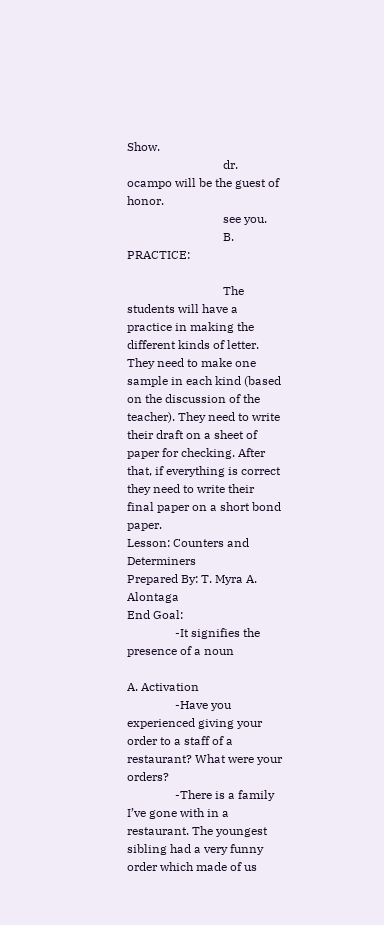Show.
                                dr. ocampo will be the guest of honor.
                                see you.
                                B. PRACTICE:

                                The students will have a practice in making the different kinds of letter. They need to make one sample in each kind (based on the discussion of the teacher). They need to write their draft on a sheet of paper for checking. After that, if everything is correct they need to write their final paper on a short bond paper.
Lesson: Counters and Determiners                                                          Prepared By: T. Myra A. Alontaga
End Goal:
                -It signifies the presence of a noun

A. Activation
                -Have you experienced giving your order to a staff of a restaurant? What were your orders?
                -There is a family I’ve gone with in a restaurant. The youngest sibling had a very funny order which made of us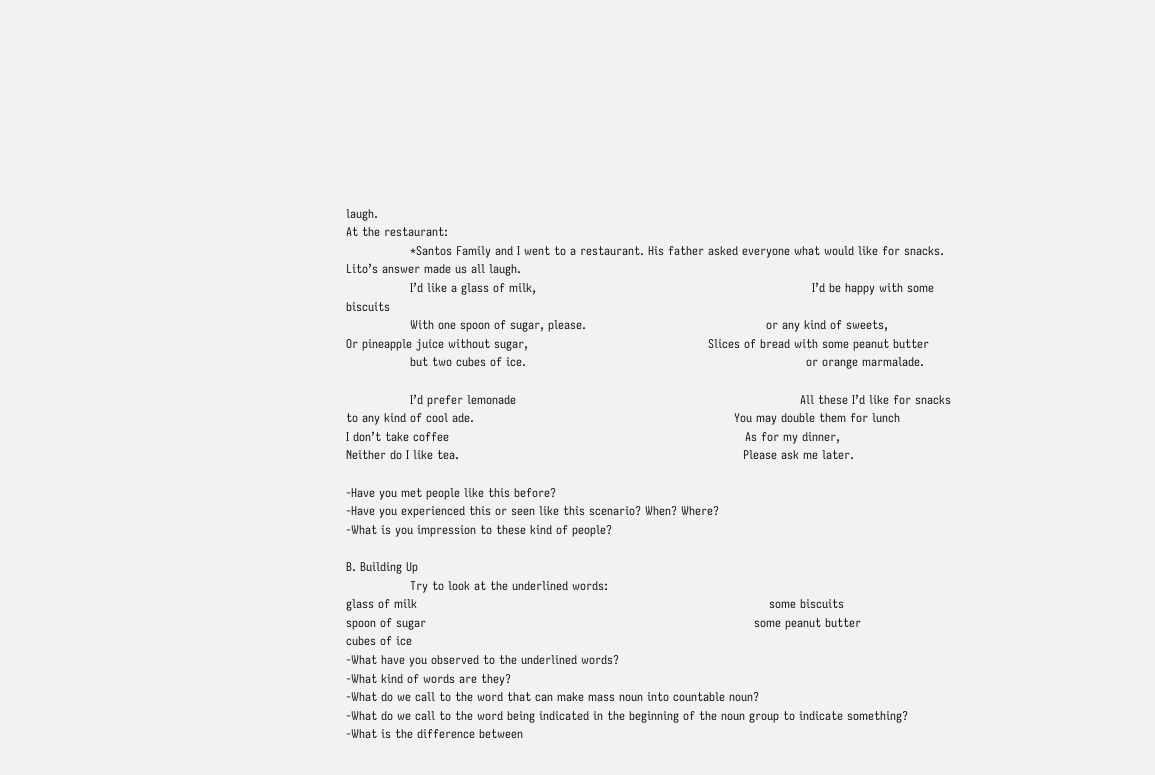laugh.
At the restaurant:
                *Santos Family and I went to a restaurant. His father asked everyone what would like for snacks. Lito’s answer made us all laugh.
                I’d like a glass of milk,                                                                     I’d be happy with some biscuits
                With one spoon of sugar, please.                                             or any kind of sweets,
Or pineapple juice without sugar,                                             Slices of bread with some peanut butter
                but two cubes of ice.                                                                      or orange marmalade.

                I’d prefer lemonade                                                                       All these I’d like for snacks
to any kind of cool ade.                                                                 You may double them for lunch
I don’t take coffee                                                                          As for my dinner,
Neither do I like tea.                                                                       Please ask me later.

-Have you met people like this before?
-Have you experienced this or seen like this scenario? When? Where?
-What is you impression to these kind of people?

B. Building Up
                Try to look at the underlined words:
glass of milk                                                                                        some biscuits
spoon of sugar                                                                                  some peanut butter
cubes of ice
-What have you observed to the underlined words?
-What kind of words are they?
-What do we call to the word that can make mass noun into countable noun?
-What do we call to the word being indicated in the beginning of the noun group to indicate something?
-What is the difference between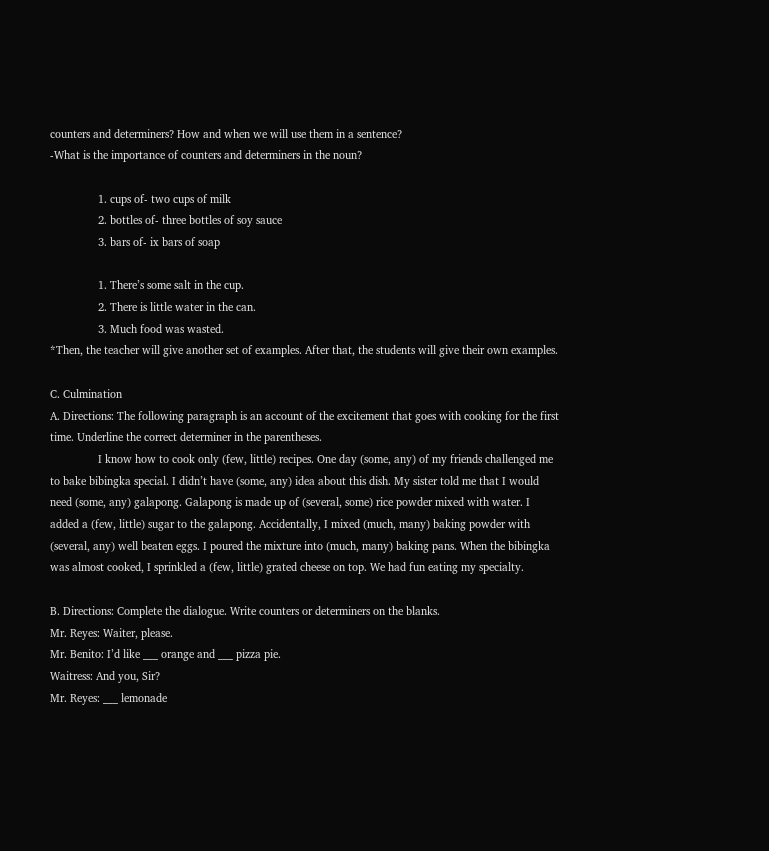counters and determiners? How and when we will use them in a sentence?
-What is the importance of counters and determiners in the noun?

                1. cups of- two cups of milk
                2. bottles of- three bottles of soy sauce
                3. bars of- ix bars of soap

                1. There’s some salt in the cup.
                2. There is little water in the can.
                3. Much food was wasted.
*Then, the teacher will give another set of examples. After that, the students will give their own examples.

C. Culmination
A. Directions: The following paragraph is an account of the excitement that goes with cooking for the first time. Underline the correct determiner in the parentheses.
                I know how to cook only (few, little) recipes. One day (some, any) of my friends challenged me to bake bibingka special. I didn’t have (some, any) idea about this dish. My sister told me that I would need (some, any) galapong. Galapong is made up of (several, some) rice powder mixed with water. I added a (few, little) sugar to the galapong. Accidentally, I mixed (much, many) baking powder with (several, any) well beaten eggs. I poured the mixture into (much, many) baking pans. When the bibingka was almost cooked, I sprinkled a (few, little) grated cheese on top. We had fun eating my specialty.

B. Directions: Complete the dialogue. Write counters or determiners on the blanks.
Mr. Reyes: Waiter, please.
Mr. Benito: I’d like ___ orange and ___ pizza pie.
Waitress: And you, Sir?
Mr. Reyes: ___ lemonade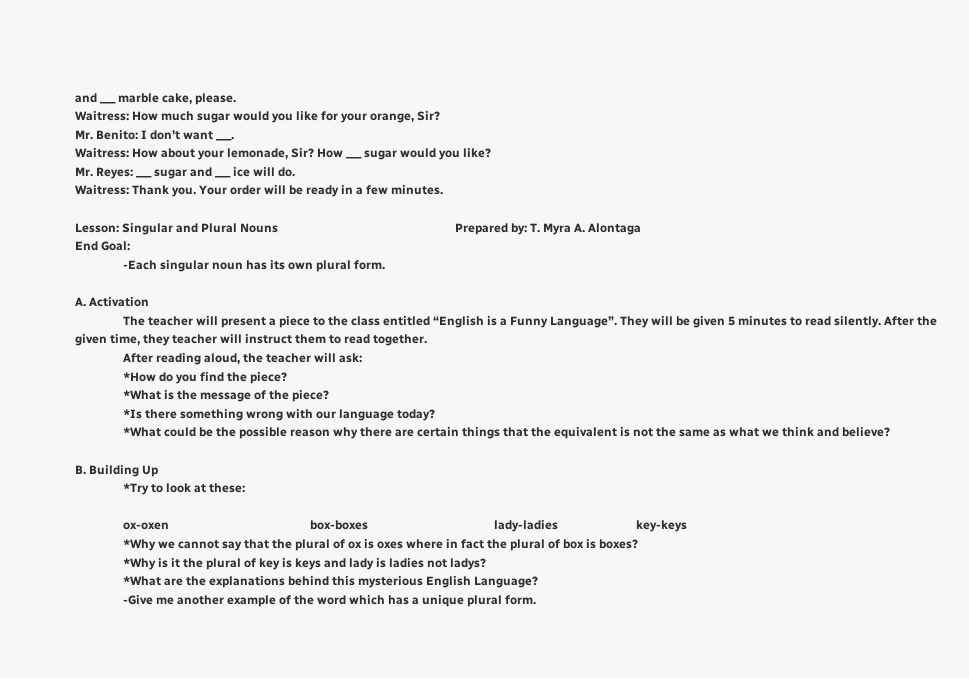and ___ marble cake, please.
Waitress: How much sugar would you like for your orange, Sir?
Mr. Benito: I don’t want ___.
Waitress: How about your lemonade, Sir? How ___ sugar would you like?
Mr. Reyes: ___ sugar and ___ ice will do.
Waitress: Thank you. Your order will be ready in a few minutes.

Lesson: Singular and Plural Nouns                                                           Prepared by: T. Myra A. Alontaga
End Goal:
                -Each singular noun has its own plural form.

A. Activation
                The teacher will present a piece to the class entitled “English is a Funny Language”. They will be given 5 minutes to read silently. After the given time, they teacher will instruct them to read together.
                After reading aloud, the teacher will ask:
                *How do you find the piece?
                *What is the message of the piece?
                *Is there something wrong with our language today?
                *What could be the possible reason why there are certain things that the equivalent is not the same as what we think and believe?

B. Building Up
                *Try to look at these:

                ox-oxen                                               box-boxes                                          lady-ladies                          key-keys
                *Why we cannot say that the plural of ox is oxes where in fact the plural of box is boxes?
                *Why is it the plural of key is keys and lady is ladies not ladys?
                *What are the explanations behind this mysterious English Language?
                -Give me another example of the word which has a unique plural form.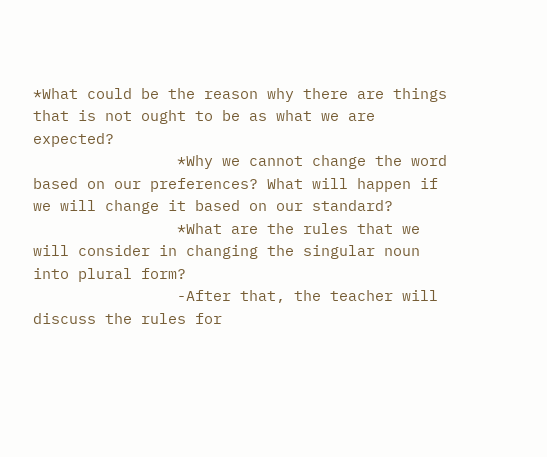*What could be the reason why there are things that is not ought to be as what we are expected?
                *Why we cannot change the word based on our preferences? What will happen if we will change it based on our standard?
                *What are the rules that we will consider in changing the singular noun into plural form?
                -After that, the teacher will discuss the rules for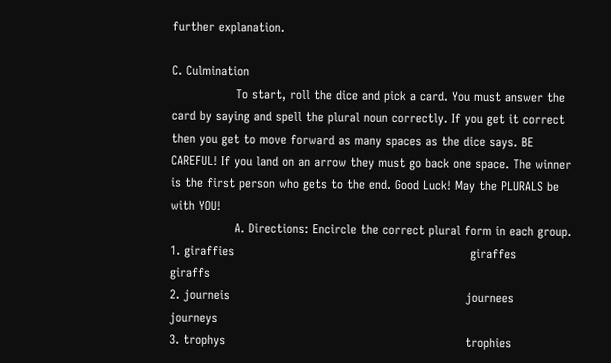further explanation.

C. Culmination
                To start, roll the dice and pick a card. You must answer the card by saying and spell the plural noun correctly. If you get it correct then you get to move forward as many spaces as the dice says. BE CAREFUL! If you land on an arrow they must go back one space. The winner is the first person who gets to the end. Good Luck! May the PLURALS be with YOU!
                A. Directions: Encircle the correct plural form in each group.
1. giraffies                                                           giraffes                                                 giraffs
2. journeis                                                           journees                                              journeys
3. trophys                                                            trophies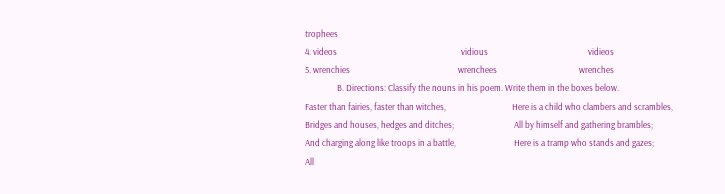trophees
4. videos                                                              vidious                                                  vidieos
5. wrenchies                                                      wrenchees                                         wrenches
                B. Directions: Classify the nouns in his poem. Write them in the boxes below.
Faster than fairies, faster than witches,                                 Here is a child who clambers and scrambles,
Bridges and houses, hedges and ditches;                              All by himself and gathering brambles;
And charging along like troops in a battle,                             Here is a tramp who stands and gazes;
All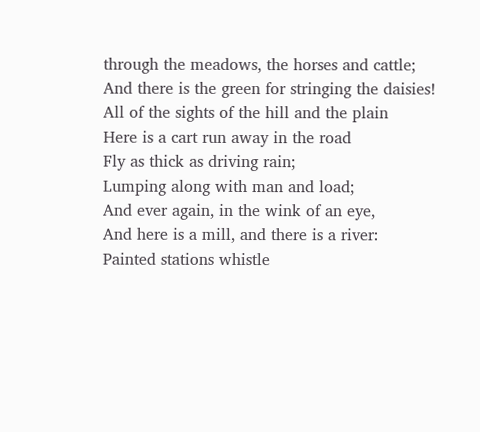through the meadows, the horses and cattle;                              And there is the green for stringing the daisies!
All of the sights of the hill and the plain                                  Here is a cart run away in the road
Fly as thick as driving rain;                                                            Lumping along with man and load;
And ever again, in the wink of an eye,                                    And here is a mill, and there is a river:
Painted stations whistle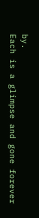by.                                                        Each is a glimpse and gone forever